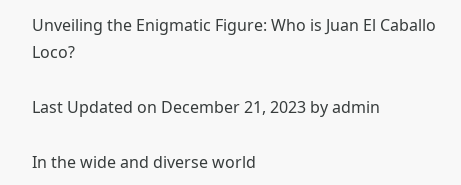Unveiling the Enigmatic Figure: Who is Juan El Caballo Loco?

Last Updated on December 21, 2023 by admin

In the wide and diverse world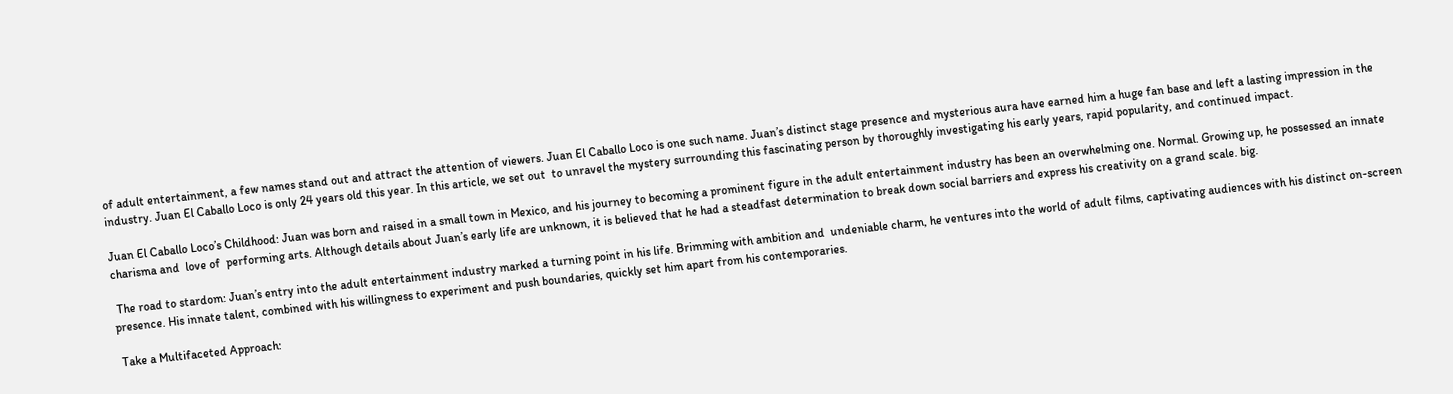of adult entertainment, a few names stand out and attract the attention of viewers. Juan El Caballo Loco is one such name. Juan’s distinct stage presence and mysterious aura have earned him a huge fan base and left a lasting impression in the industry. Juan El Caballo Loco is only 24 years old this year. In this article, we set out  to unravel the mystery surrounding this fascinating person by thoroughly investigating his early years, rapid popularity, and continued impact.

Juan El Caballo Loco’s Childhood: Juan was born and raised in a small town in Mexico, and his journey to becoming a prominent figure in the adult entertainment industry has been an overwhelming one. Normal. Growing up, he possessed an innate charisma and  love of  performing arts. Although details about Juan’s early life are unknown, it is believed that he had a steadfast determination to break down social barriers and express his creativity on a grand scale. big.

 The road to stardom: Juan’s entry into the adult entertainment industry marked a turning point in his life. Brimming with ambition and  undeniable charm, he ventures into the world of adult films, captivating audiences with his distinct on-screen presence. His innate talent, combined with his willingness to experiment and push boundaries, quickly set him apart from his contemporaries.

 Take a Multifaceted Approach: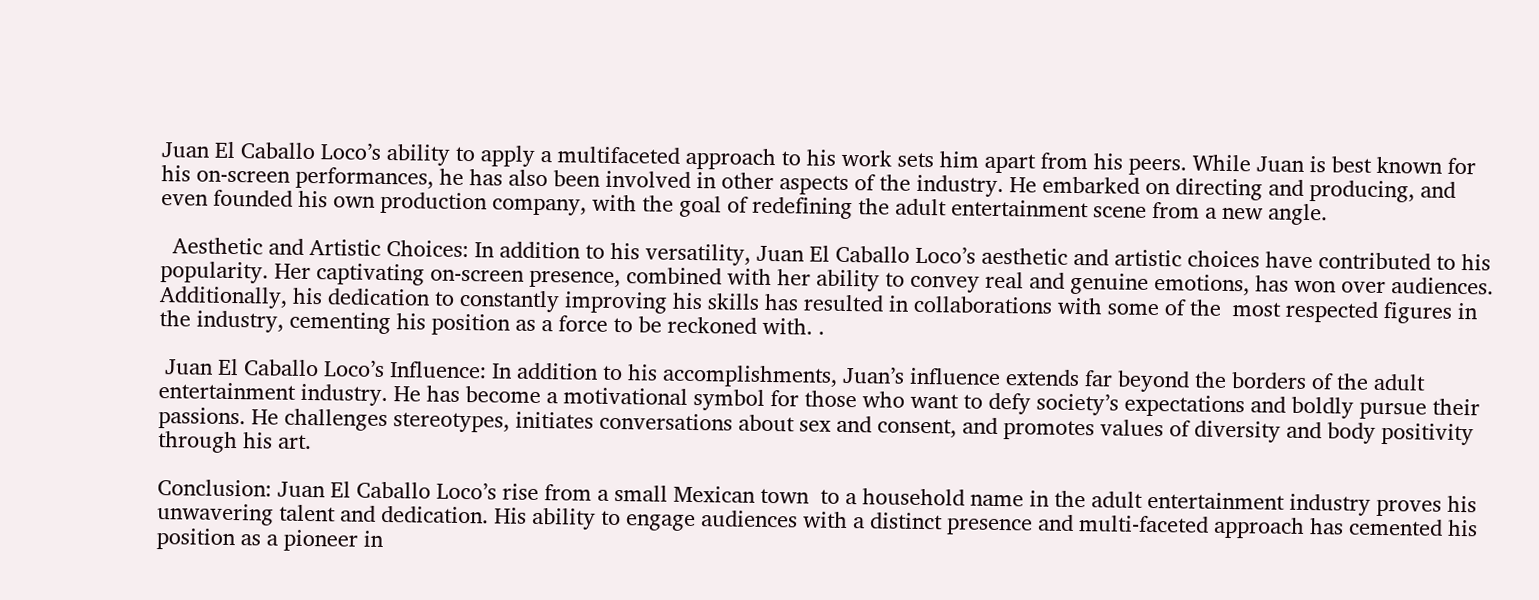Juan El Caballo Loco’s ability to apply a multifaceted approach to his work sets him apart from his peers. While Juan is best known for his on-screen performances, he has also been involved in other aspects of the industry. He embarked on directing and producing, and even founded his own production company, with the goal of redefining the adult entertainment scene from a new angle.

  Aesthetic and Artistic Choices: In addition to his versatility, Juan El Caballo Loco’s aesthetic and artistic choices have contributed to his popularity. Her captivating on-screen presence, combined with her ability to convey real and genuine emotions, has won over audiences. Additionally, his dedication to constantly improving his skills has resulted in collaborations with some of the  most respected figures in the industry, cementing his position as a force to be reckoned with. .

 Juan El Caballo Loco’s Influence: In addition to his accomplishments, Juan’s influence extends far beyond the borders of the adult entertainment industry. He has become a motivational symbol for those who want to defy society’s expectations and boldly pursue their passions. He challenges stereotypes, initiates conversations about sex and consent, and promotes values of diversity and body positivity through his art.

Conclusion: Juan El Caballo Loco’s rise from a small Mexican town  to a household name in the adult entertainment industry proves his unwavering talent and dedication. His ability to engage audiences with a distinct presence and multi-faceted approach has cemented his position as a pioneer in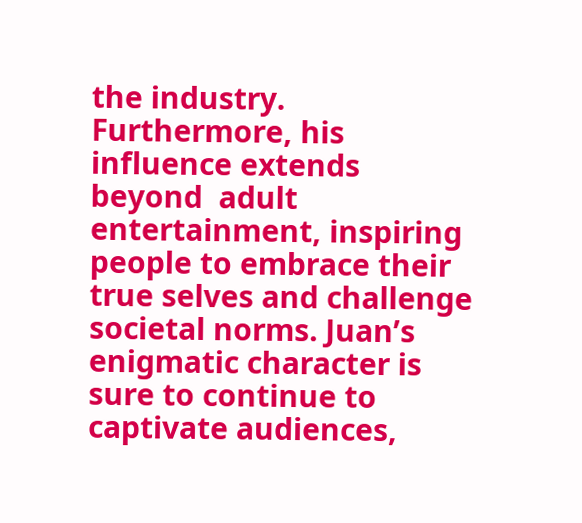the industry. Furthermore, his influence extends beyond  adult entertainment, inspiring people to embrace their true selves and challenge societal norms. Juan’s enigmatic character is sure to continue to captivate audiences,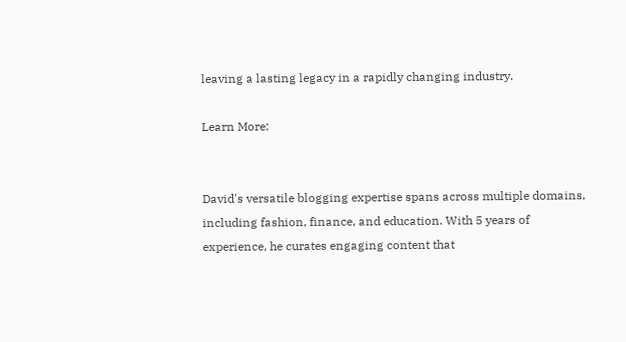leaving a lasting legacy in a rapidly changing industry.

Learn More:


David's versatile blogging expertise spans across multiple domains, including fashion, finance, and education. With 5 years of experience, he curates engaging content that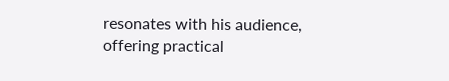resonates with his audience, offering practical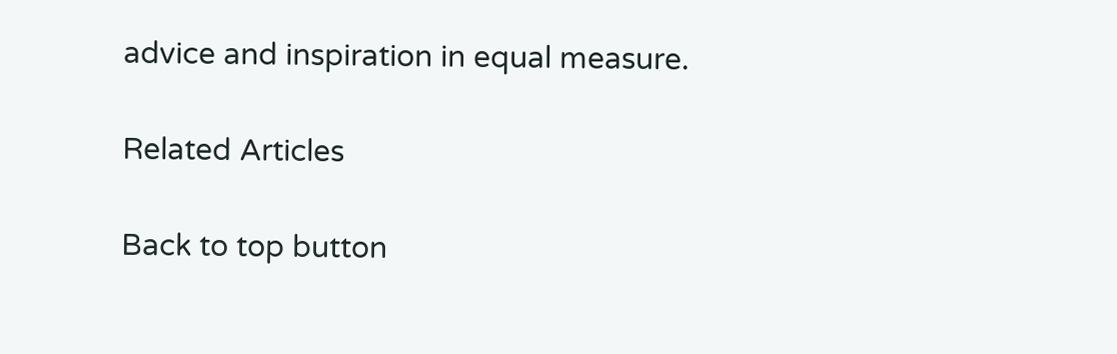advice and inspiration in equal measure.

Related Articles

Back to top button